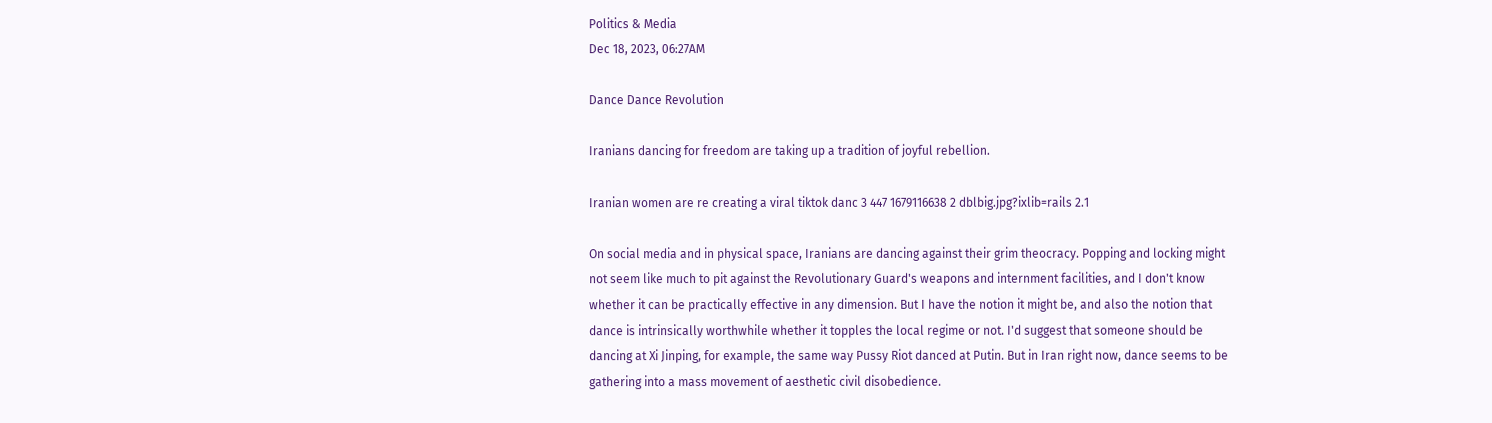Politics & Media
Dec 18, 2023, 06:27AM

Dance Dance Revolution

Iranians dancing for freedom are taking up a tradition of joyful rebellion.

Iranian women are re creating a viral tiktok danc 3 447 1679116638 2 dblbig.jpg?ixlib=rails 2.1

On social media and in physical space, Iranians are dancing against their grim theocracy. Popping and locking might not seem like much to pit against the Revolutionary Guard's weapons and internment facilities, and I don't know whether it can be practically effective in any dimension. But I have the notion it might be, and also the notion that dance is intrinsically worthwhile whether it topples the local regime or not. I'd suggest that someone should be dancing at Xi Jinping, for example, the same way Pussy Riot danced at Putin. But in Iran right now, dance seems to be gathering into a mass movement of aesthetic civil disobedience.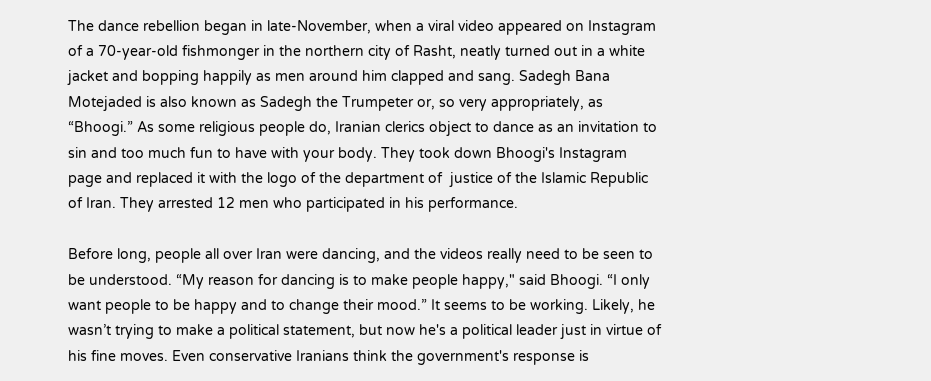The dance rebellion began in late-November, when a viral video appeared on Instagram of a 70-year-old fishmonger in the northern city of Rasht, neatly turned out in a white jacket and bopping happily as men around him clapped and sang. Sadegh Bana Motejaded is also known as Sadegh the Trumpeter or, so very appropriately, as “Bhoogi.” As some religious people do, Iranian clerics object to dance as an invitation to sin and too much fun to have with your body. They took down Bhoogi's Instagram page and replaced it with the logo of the department of  justice of the Islamic Republic of Iran. They arrested 12 men who participated in his performance.

Before long, people all over Iran were dancing, and the videos really need to be seen to be understood. “My reason for dancing is to make people happy," said Bhoogi. “I only want people to be happy and to change their mood.” It seems to be working. Likely, he wasn’t trying to make a political statement, but now he's a political leader just in virtue of his fine moves. Even conservative Iranians think the government's response is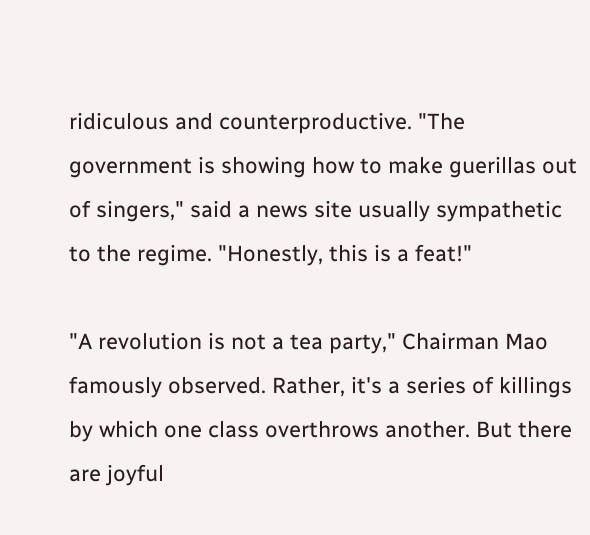ridiculous and counterproductive. "The government is showing how to make guerillas out of singers," said a news site usually sympathetic to the regime. "Honestly, this is a feat!"

"A revolution is not a tea party," Chairman Mao famously observed. Rather, it's a series of killings by which one class overthrows another. But there are joyful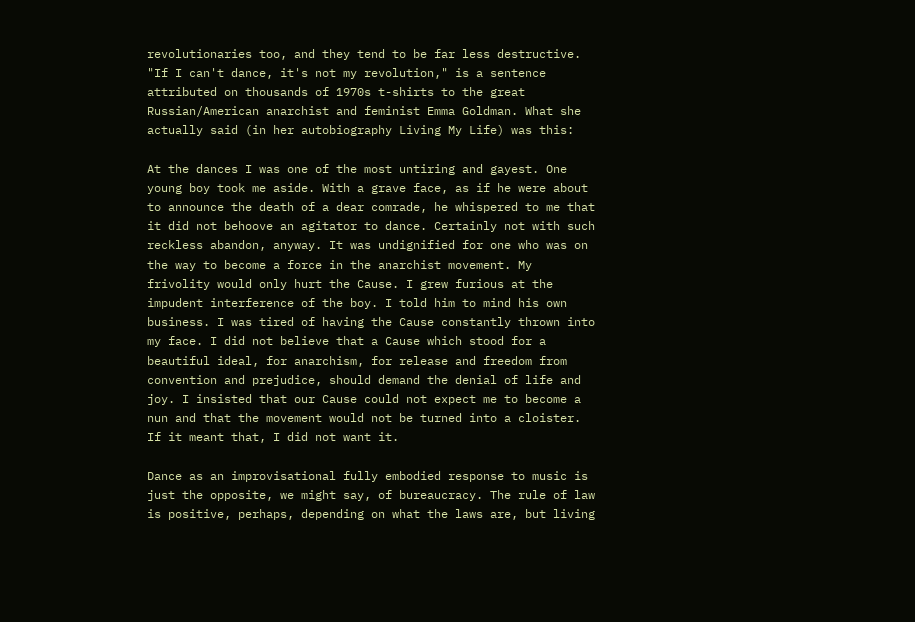revolutionaries too, and they tend to be far less destructive. "If I can't dance, it's not my revolution," is a sentence attributed on thousands of 1970s t-shirts to the great Russian/American anarchist and feminist Emma Goldman. What she actually said (in her autobiography Living My Life) was this:

At the dances I was one of the most untiring and gayest. One young boy took me aside. With a grave face, as if he were about to announce the death of a dear comrade, he whispered to me that it did not behoove an agitator to dance. Certainly not with such reckless abandon, anyway. It was undignified for one who was on the way to become a force in the anarchist movement. My frivolity would only hurt the Cause. I grew furious at the impudent interference of the boy. I told him to mind his own business. I was tired of having the Cause constantly thrown into my face. I did not believe that a Cause which stood for a beautiful ideal, for anarchism, for release and freedom from convention and prejudice, should demand the denial of life and joy. I insisted that our Cause could not expect me to become a nun and that the movement would not be turned into a cloister. If it meant that, I did not want it.

Dance as an improvisational fully embodied response to music is just the opposite, we might say, of bureaucracy. The rule of law is positive, perhaps, depending on what the laws are, but living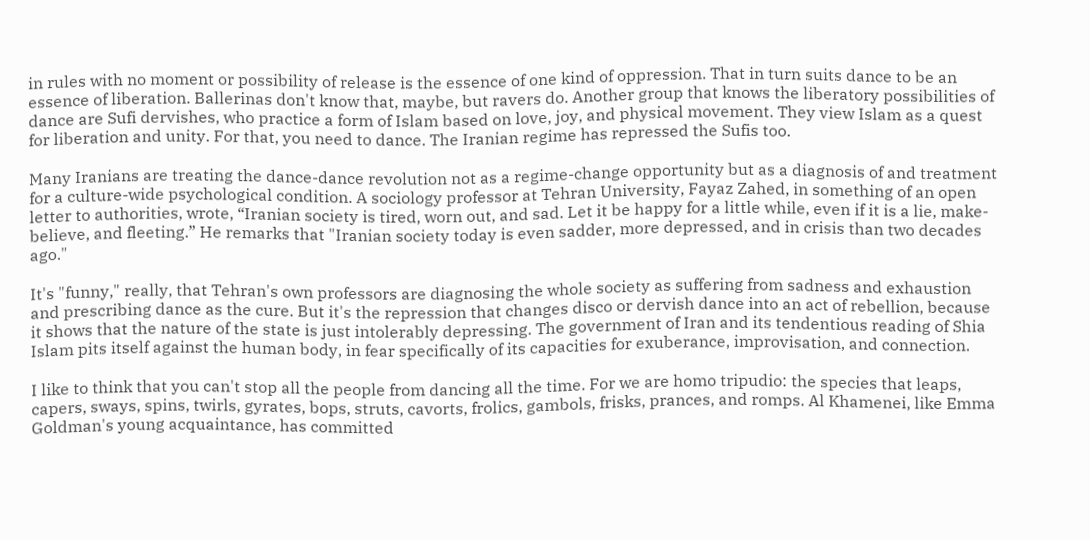in rules with no moment or possibility of release is the essence of one kind of oppression. That in turn suits dance to be an essence of liberation. Ballerinas don't know that, maybe, but ravers do. Another group that knows the liberatory possibilities of dance are Sufi dervishes, who practice a form of Islam based on love, joy, and physical movement. They view Islam as a quest for liberation and unity. For that, you need to dance. The Iranian regime has repressed the Sufis too.

Many Iranians are treating the dance-dance revolution not as a regime-change opportunity but as a diagnosis of and treatment for a culture-wide psychological condition. A sociology professor at Tehran University, Fayaz Zahed, in something of an open letter to authorities, wrote, “Iranian society is tired, worn out, and sad. Let it be happy for a little while, even if it is a lie, make-believe, and fleeting.” He remarks that "Iranian society today is even sadder, more depressed, and in crisis than two decades ago."

It's "funny," really, that Tehran's own professors are diagnosing the whole society as suffering from sadness and exhaustion and prescribing dance as the cure. But it's the repression that changes disco or dervish dance into an act of rebellion, because it shows that the nature of the state is just intolerably depressing. The government of Iran and its tendentious reading of Shia Islam pits itself against the human body, in fear specifically of its capacities for exuberance, improvisation, and connection.

I like to think that you can't stop all the people from dancing all the time. For we are homo tripudio: the species that leaps, capers, sways, spins, twirls, gyrates, bops, struts, cavorts, frolics, gambols, frisks, prances, and romps. Al Khamenei, like Emma Goldman's young acquaintance, has committed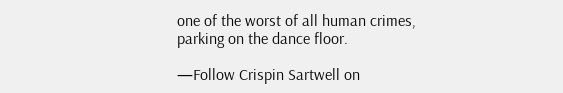one of the worst of all human crimes, parking on the dance floor.

—Follow Crispin Sartwell on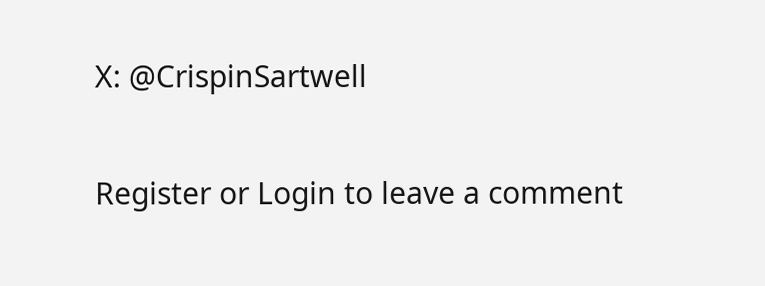X: @CrispinSartwell


Register or Login to leave a comment